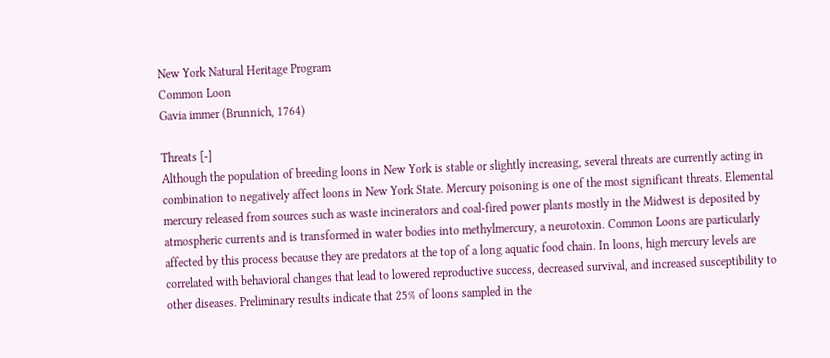New York Natural Heritage Program
Common Loon
Gavia immer (Brunnich, 1764)

Threats [-]
Although the population of breeding loons in New York is stable or slightly increasing, several threats are currently acting in combination to negatively affect loons in New York State. Mercury poisoning is one of the most significant threats. Elemental mercury released from sources such as waste incinerators and coal-fired power plants mostly in the Midwest is deposited by atmospheric currents and is transformed in water bodies into methylmercury, a neurotoxin. Common Loons are particularly affected by this process because they are predators at the top of a long aquatic food chain. In loons, high mercury levels are correlated with behavioral changes that lead to lowered reproductive success, decreased survival, and increased susceptibility to other diseases. Preliminary results indicate that 25% of loons sampled in the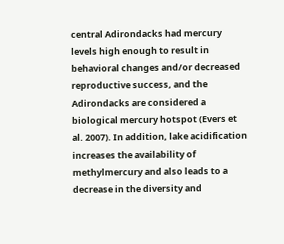central Adirondacks had mercury levels high enough to result in behavioral changes and/or decreased reproductive success, and the Adirondacks are considered a biological mercury hotspot (Evers et al. 2007). In addition, lake acidification increases the availability of methylmercury and also leads to a decrease in the diversity and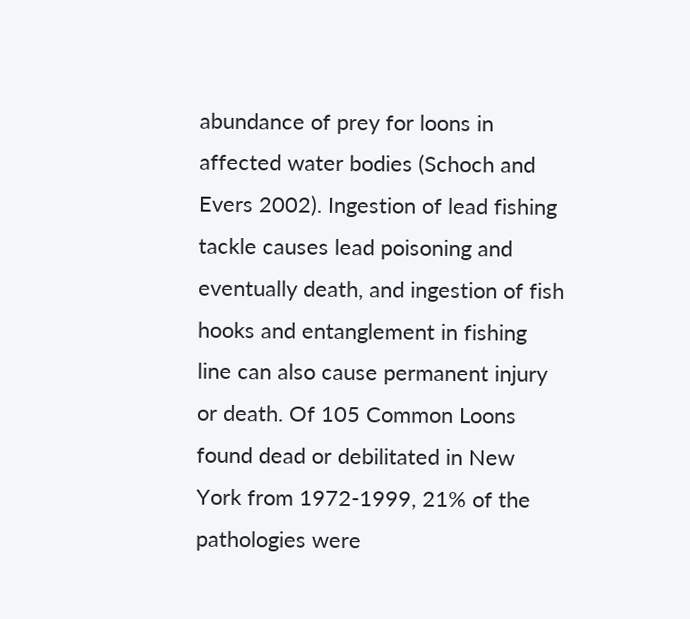abundance of prey for loons in affected water bodies (Schoch and Evers 2002). Ingestion of lead fishing tackle causes lead poisoning and eventually death, and ingestion of fish hooks and entanglement in fishing line can also cause permanent injury or death. Of 105 Common Loons found dead or debilitated in New York from 1972-1999, 21% of the pathologies were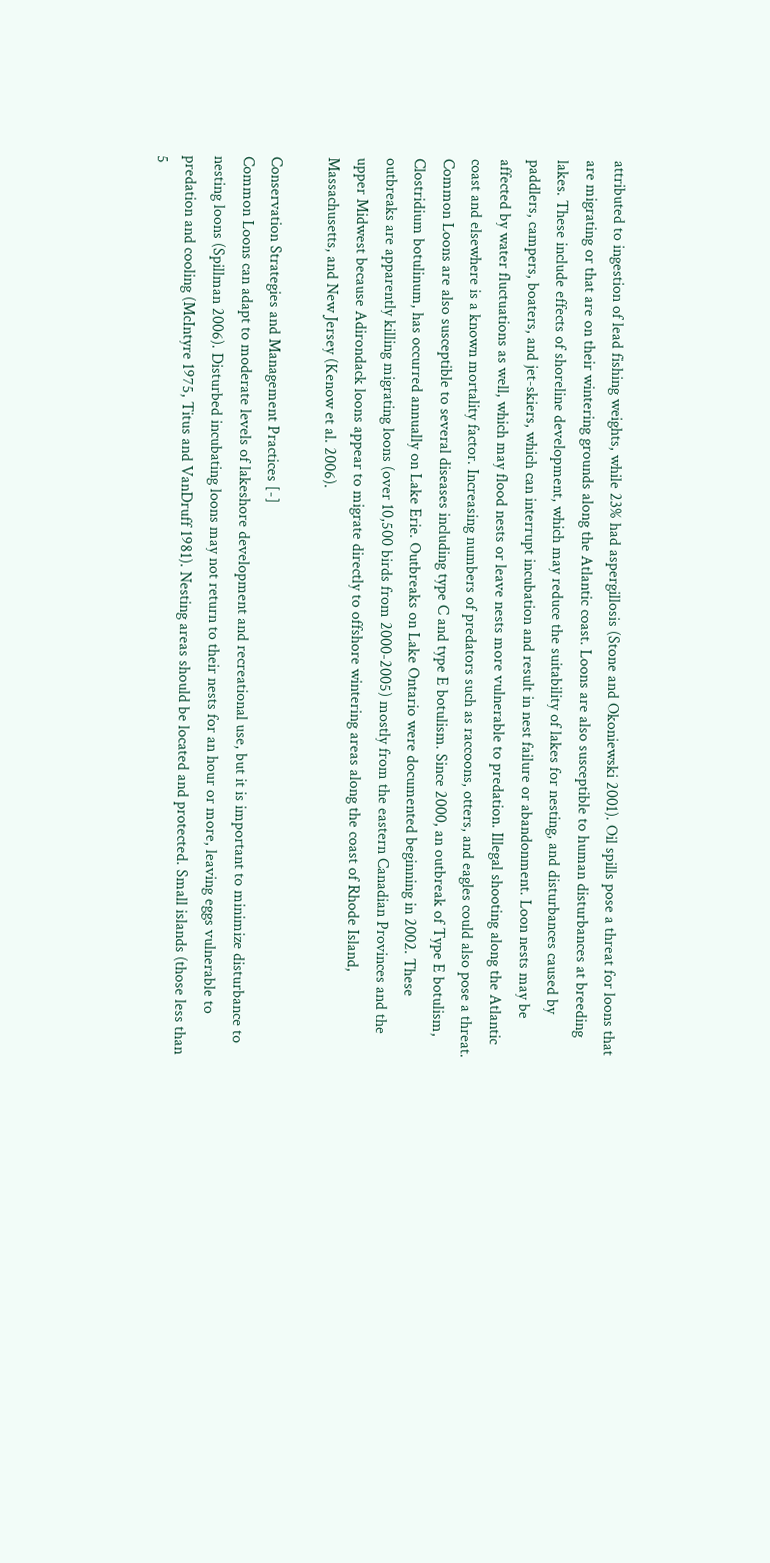attributed to ingestion of lead fishing weights, while 23% had aspergillosis (Stone and Okoniewski 2001). Oil spills pose a threat for loons that are migrating or that are on their wintering grounds along the Atlantic coast. Loons are also susceptible to human disturbances at breeding lakes. These include effects of shoreline development, which may reduce the suitability of lakes for nesting, and disturbances caused by paddlers, campers, boaters, and jet-skiers, which can interrupt incubation and result in nest failure or abandonment. Loon nests may be affected by water fluctuations as well, which may flood nests or leave nests more vulnerable to predation. Illegal shooting along the Atlantic coast and elsewhere is a known mortality factor. Increasing numbers of predators such as raccoons, otters, and eagles could also pose a threat. Common Loons are also susceptible to several diseases including type C and type E botulism. Since 2000, an outbreak of Type E botulism, Clostridium botulinum, has occurred annually on Lake Erie. Outbreaks on Lake Ontario were documented beginning in 2002. These outbreaks are apparently killing migrating loons (over 10,500 birds from 2000-2005) mostly from the eastern Canadian Provinces and the upper Midwest because Adirondack loons appear to migrate directly to offshore wintering areas along the coast of Rhode Island, Massachusetts, and New Jersey (Kenow et al. 2006).

Conservation Strategies and Management Practices [-]
Common Loons can adapt to moderate levels of lakeshore development and recreational use, but it is important to minimize disturbance to nesting loons (Spillman 2006). Disturbed incubating loons may not return to their nests for an hour or more, leaving eggs vulnerable to predation and cooling (McIntyre 1975, Titus and VanDruff 1981). Nesting areas should be located and protected. Small islands (those less than 5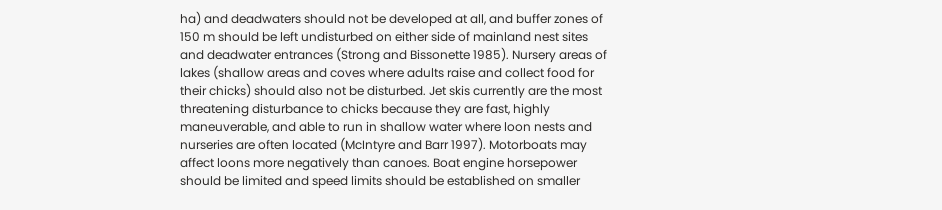ha) and deadwaters should not be developed at all, and buffer zones of 150 m should be left undisturbed on either side of mainland nest sites and deadwater entrances (Strong and Bissonette 1985). Nursery areas of lakes (shallow areas and coves where adults raise and collect food for their chicks) should also not be disturbed. Jet skis currently are the most threatening disturbance to chicks because they are fast, highly maneuverable, and able to run in shallow water where loon nests and nurseries are often located (McIntyre and Barr 1997). Motorboats may affect loons more negatively than canoes. Boat engine horsepower should be limited and speed limits should be established on smaller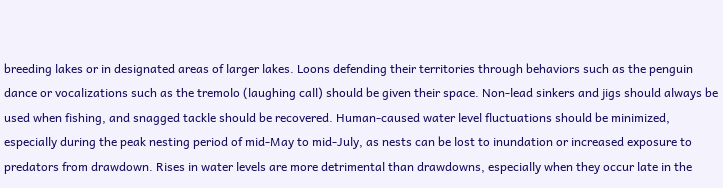breeding lakes or in designated areas of larger lakes. Loons defending their territories through behaviors such as the penguin dance or vocalizations such as the tremolo (laughing call) should be given their space. Non-lead sinkers and jigs should always be used when fishing, and snagged tackle should be recovered. Human-caused water level fluctuations should be minimized, especially during the peak nesting period of mid-May to mid-July, as nests can be lost to inundation or increased exposure to predators from drawdown. Rises in water levels are more detrimental than drawdowns, especially when they occur late in the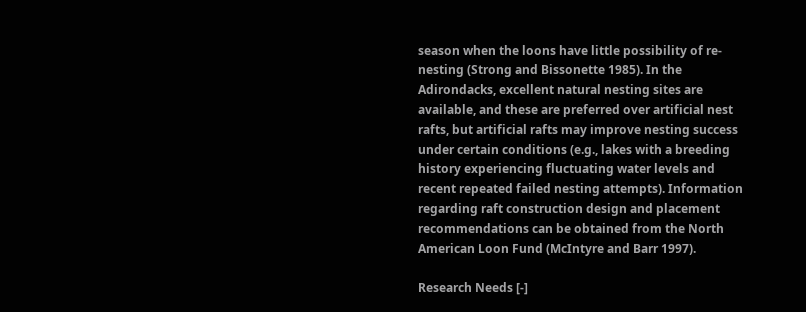season when the loons have little possibility of re-nesting (Strong and Bissonette 1985). In the Adirondacks, excellent natural nesting sites are available, and these are preferred over artificial nest rafts, but artificial rafts may improve nesting success under certain conditions (e.g., lakes with a breeding history experiencing fluctuating water levels and recent repeated failed nesting attempts). Information regarding raft construction design and placement recommendations can be obtained from the North American Loon Fund (McIntyre and Barr 1997).

Research Needs [-]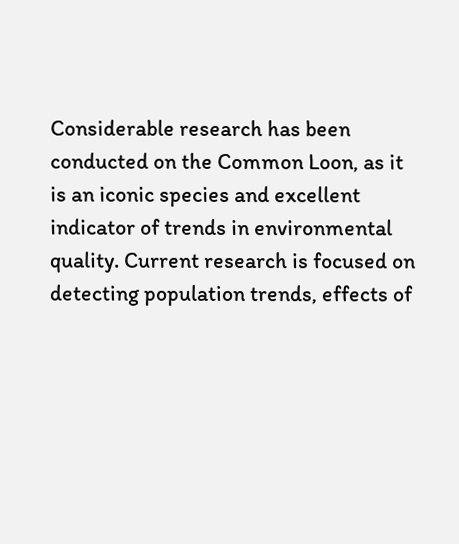Considerable research has been conducted on the Common Loon, as it is an iconic species and excellent indicator of trends in environmental quality. Current research is focused on detecting population trends, effects of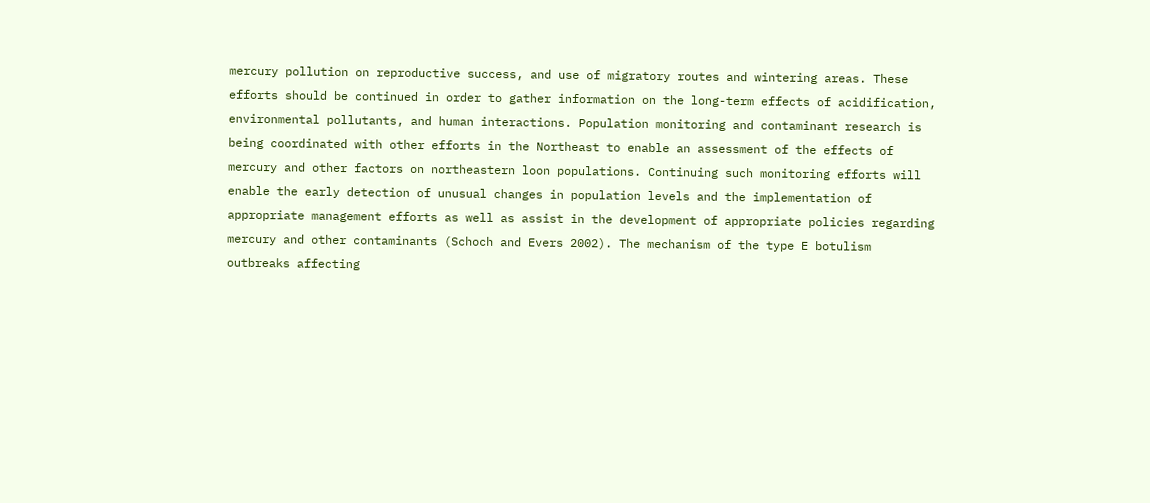mercury pollution on reproductive success, and use of migratory routes and wintering areas. These efforts should be continued in order to gather information on the long-term effects of acidification, environmental pollutants, and human interactions. Population monitoring and contaminant research is being coordinated with other efforts in the Northeast to enable an assessment of the effects of mercury and other factors on northeastern loon populations. Continuing such monitoring efforts will enable the early detection of unusual changes in population levels and the implementation of appropriate management efforts as well as assist in the development of appropriate policies regarding mercury and other contaminants (Schoch and Evers 2002). The mechanism of the type E botulism outbreaks affecting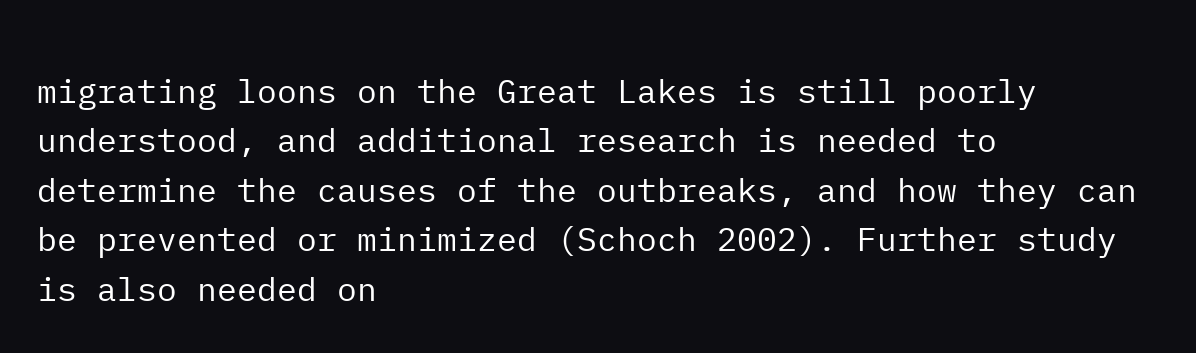migrating loons on the Great Lakes is still poorly understood, and additional research is needed to determine the causes of the outbreaks, and how they can be prevented or minimized (Schoch 2002). Further study is also needed on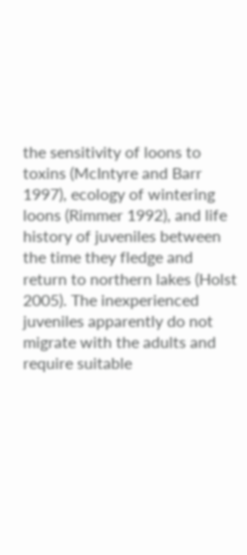the sensitivity of loons to toxins (McIntyre and Barr 1997), ecology of wintering loons (Rimmer 1992), and life history of juveniles between the time they fledge and return to northern lakes (Holst 2005). The inexperienced juveniles apparently do not migrate with the adults and require suitable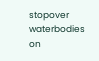stopover waterbodies on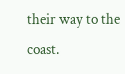their way to the coast.